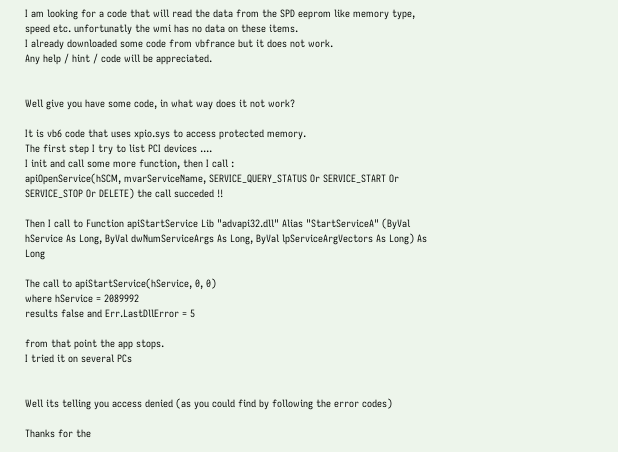I am looking for a code that will read the data from the SPD eeprom like memory type, speed etc. unfortunatly the wmi has no data on these items.
I already downloaded some code from vbfrance but it does not work.
Any help / hint / code will be appreciated.


Well give you have some code, in what way does it not work?

It is vb6 code that uses xpio.sys to access protected memory.
The first step I try to list PCI devices ....
I init and call some more function, then I call :
apiOpenService(hSCM, mvarServiceName, SERVICE_QUERY_STATUS Or SERVICE_START Or SERVICE_STOP Or DELETE) the call succeded !!

Then I call to Function apiStartService Lib "advapi32.dll" Alias "StartServiceA" (ByVal hService As Long, ByVal dwNumServiceArgs As Long, ByVal lpServiceArgVectors As Long) As Long

The call to apiStartService(hService, 0, 0)
where hService = 2089992
results false and Err.LastDllError = 5

from that point the app stops.
I tried it on several PCs


Well its telling you access denied (as you could find by following the error codes)

Thanks for the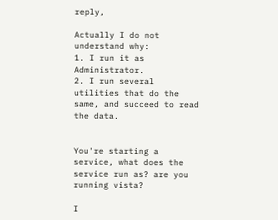reply,

Actually I do not understand why:
1. I run it as Administrator.
2. I run several utilities that do the same, and succeed to read the data.


You're starting a service, what does the service run as? are you running vista?

I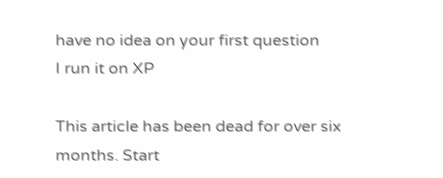have no idea on your first question
I run it on XP

This article has been dead for over six months. Start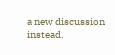a new discussion instead.